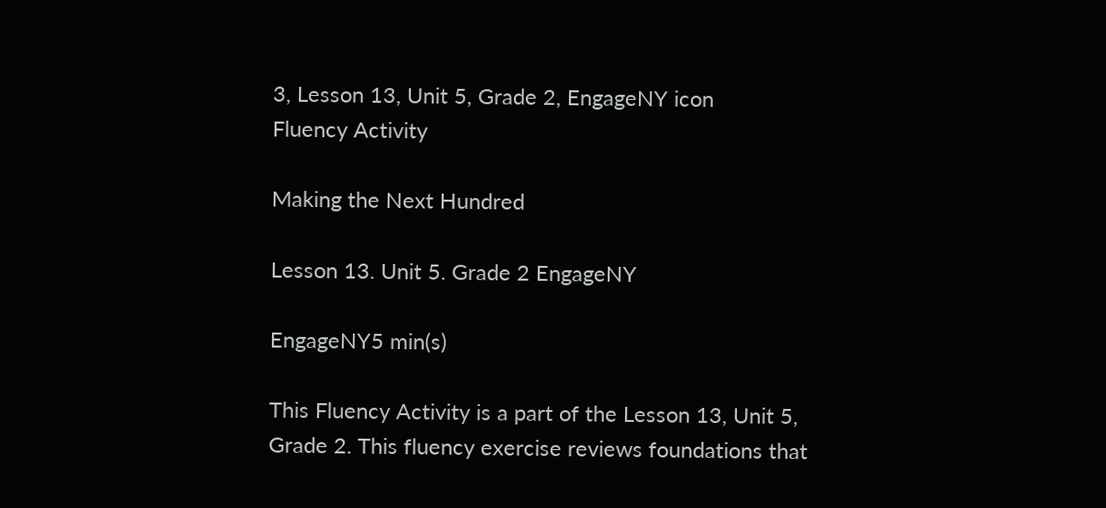3, Lesson 13, Unit 5, Grade 2, EngageNY icon
Fluency Activity

Making the Next Hundred

Lesson 13. Unit 5. Grade 2 EngageNY

EngageNY5 min(s)

This Fluency Activity is a part of the Lesson 13, Unit 5, Grade 2. This fluency exercise reviews foundations that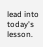lead into today's lesson.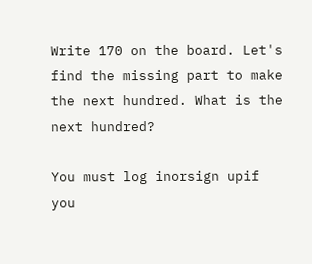Write 170 on the board. Let's find the missing part to make the next hundred. What is the next hundred?

You must log inorsign upif you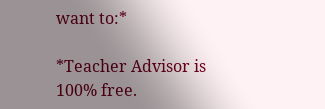want to:*

*Teacher Advisor is 100% free.